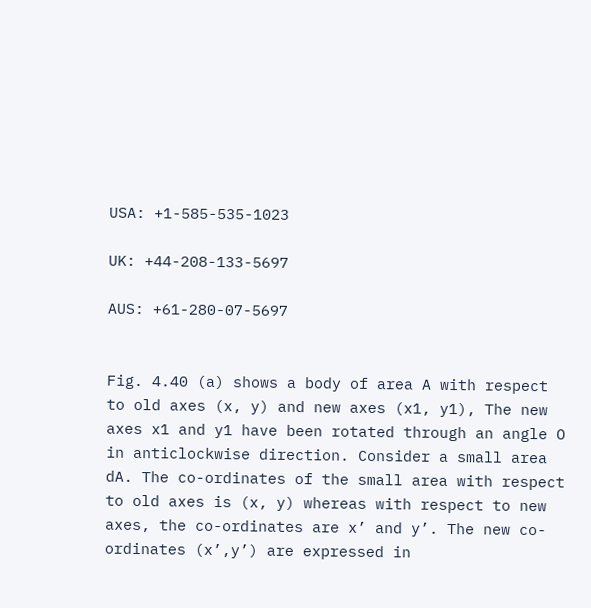USA: +1-585-535-1023

UK: +44-208-133-5697

AUS: +61-280-07-5697


Fig. 4.40 (a) shows a body of area A with respect to old axes (x, y) and new axes (x1, y1), The new axes x1 and y1 have been rotated through an angle O in anticlockwise direction. Consider a small area dA. The co-ordinates of the small area with respect to old axes is (x, y) whereas with respect to new axes, the co-ordinates are x’ and y’. The new co-ordinates (x’,y’) are expressed in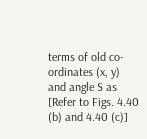terms of old co-ordinates (x, y) and angle S as [Refer to Figs. 4.40 (b) and 4.40 (c)]